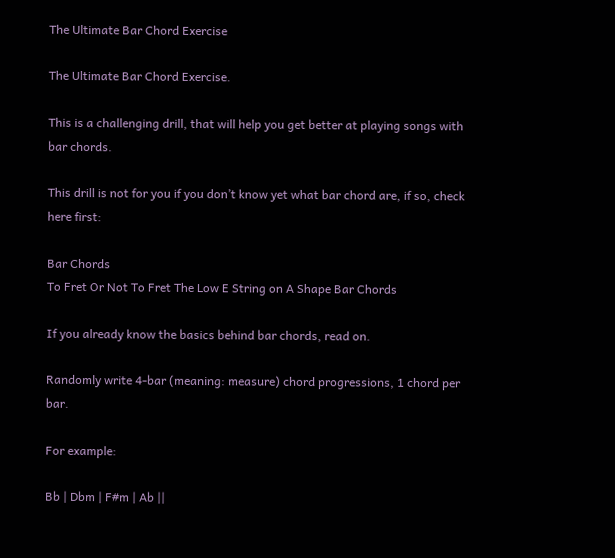The Ultimate Bar Chord Exercise

The Ultimate Bar Chord Exercise.

This is a challenging drill, that will help you get better at playing songs with bar chords.

This drill is not for you if you don’t know yet what bar chord are, if so, check here first:

Bar Chords
To Fret Or Not To Fret The Low E String on A Shape Bar Chords

If you already know the basics behind bar chords, read on.

Randomly write 4-bar (meaning: measure) chord progressions, 1 chord per bar.

For example:

Bb | Dbm | F#m | Ab ||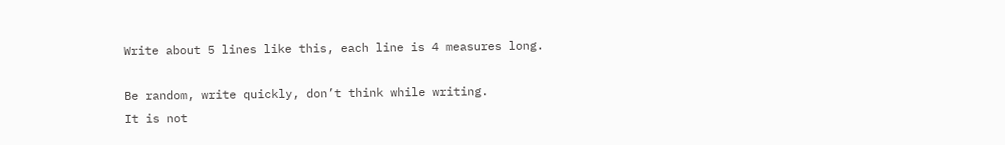Write about 5 lines like this, each line is 4 measures long.

Be random, write quickly, don’t think while writing.
It is not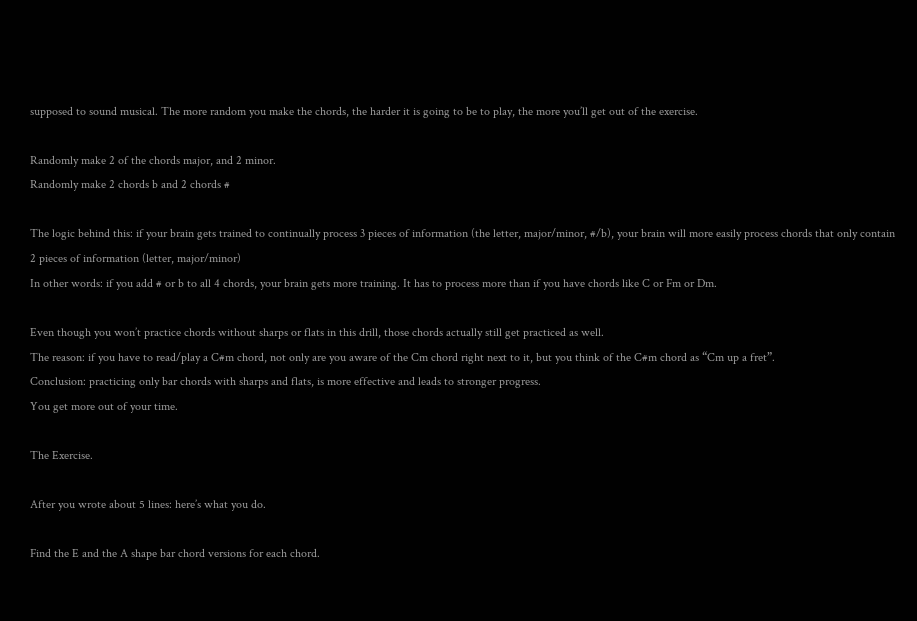supposed to sound musical. The more random you make the chords, the harder it is going to be to play, the more you’ll get out of the exercise.

Randomly make 2 of the chords major, and 2 minor.
Randomly make 2 chords b and 2 chords #

The logic behind this: if your brain gets trained to continually process 3 pieces of information (the letter, major/minor, #/b), your brain will more easily process chords that only contain 2 pieces of information (letter, major/minor)
In other words: if you add # or b to all 4 chords, your brain gets more training. It has to process more than if you have chords like C or Fm or Dm.

Even though you won’t practice chords without sharps or flats in this drill, those chords actually still get practiced as well.
The reason: if you have to read/play a C#m chord, not only are you aware of the Cm chord right next to it, but you think of the C#m chord as “Cm up a fret”.
Conclusion: practicing only bar chords with sharps and flats, is more effective and leads to stronger progress.
You get more out of your time.

The Exercise.

After you wrote about 5 lines: here’s what you do.

Find the E and the A shape bar chord versions for each chord.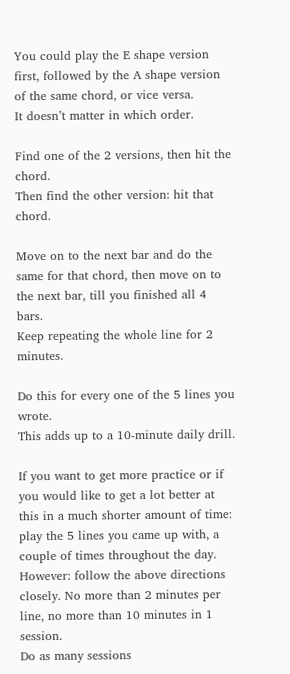You could play the E shape version first, followed by the A shape version of the same chord, or vice versa.
It doesn’t matter in which order.

Find one of the 2 versions, then hit the chord.
Then find the other version: hit that chord.

Move on to the next bar and do the same for that chord, then move on to the next bar, till you finished all 4 bars.
Keep repeating the whole line for 2 minutes.

Do this for every one of the 5 lines you wrote.
This adds up to a 10-minute daily drill.

If you want to get more practice or if you would like to get a lot better at this in a much shorter amount of time: play the 5 lines you came up with, a couple of times throughout the day.
However: follow the above directions closely. No more than 2 minutes per line, no more than 10 minutes in 1 session.
Do as many sessions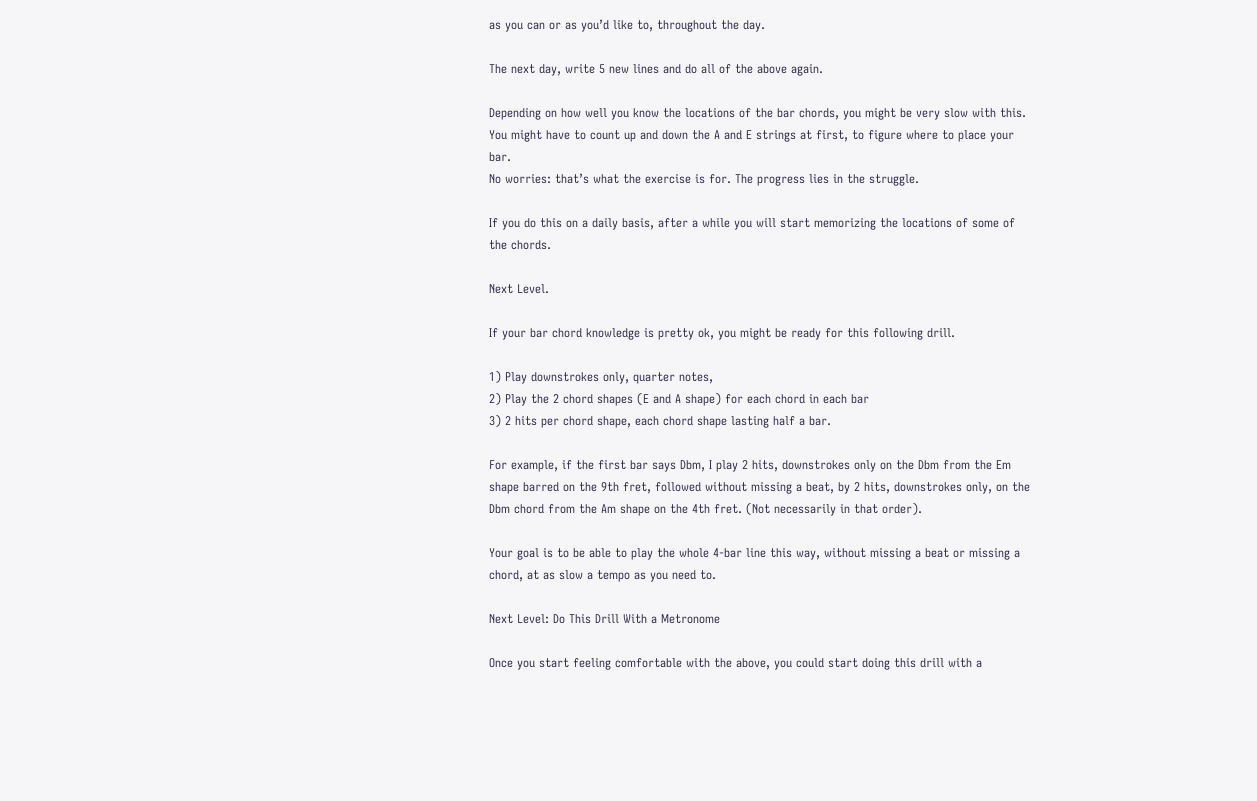as you can or as you’d like to, throughout the day.

The next day, write 5 new lines and do all of the above again.

Depending on how well you know the locations of the bar chords, you might be very slow with this.
You might have to count up and down the A and E strings at first, to figure where to place your bar.
No worries: that’s what the exercise is for. The progress lies in the struggle.

If you do this on a daily basis, after a while you will start memorizing the locations of some of the chords.

Next Level.

If your bar chord knowledge is pretty ok, you might be ready for this following drill.

1) Play downstrokes only, quarter notes,
2) Play the 2 chord shapes (E and A shape) for each chord in each bar
3) 2 hits per chord shape, each chord shape lasting half a bar.

For example, if the first bar says Dbm, I play 2 hits, downstrokes only on the Dbm from the Em shape barred on the 9th fret, followed without missing a beat, by 2 hits, downstrokes only, on the Dbm chord from the Am shape on the 4th fret. (Not necessarily in that order).

Your goal is to be able to play the whole 4-bar line this way, without missing a beat or missing a chord, at as slow a tempo as you need to.

Next Level: Do This Drill With a Metronome

Once you start feeling comfortable with the above, you could start doing this drill with a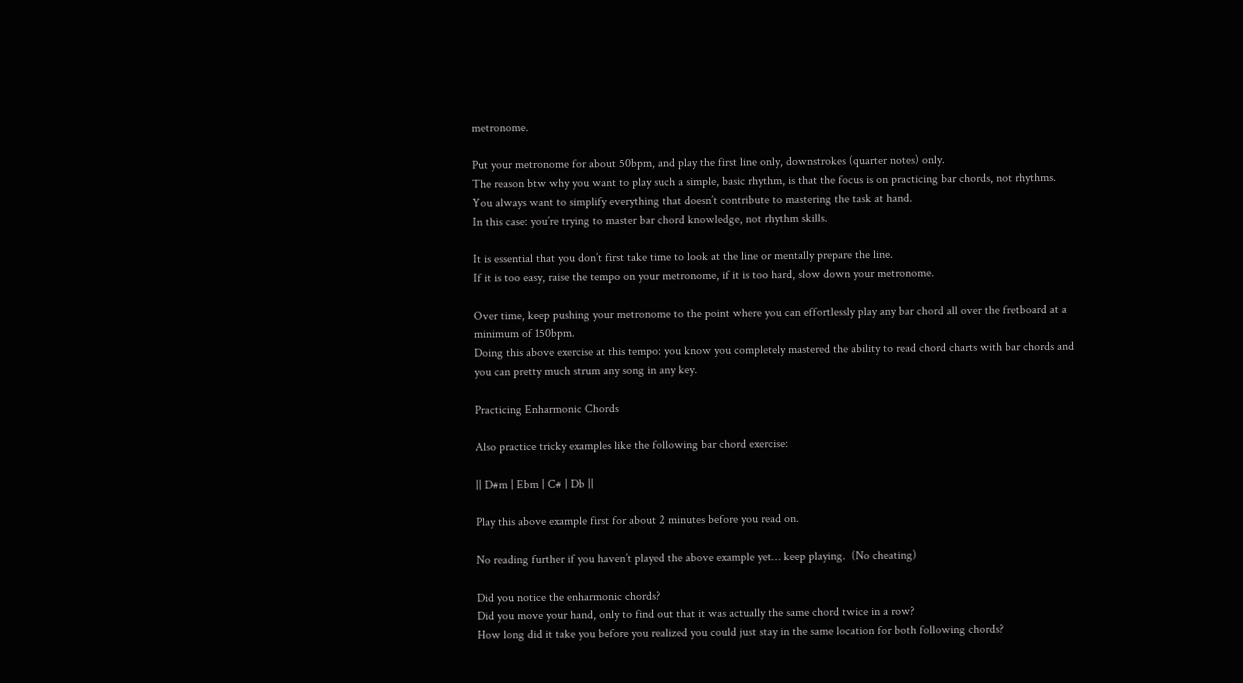metronome.

Put your metronome for about 50bpm, and play the first line only, downstrokes (quarter notes) only.
The reason btw why you want to play such a simple, basic rhythm, is that the focus is on practicing bar chords, not rhythms.
You always want to simplify everything that doesn’t contribute to mastering the task at hand.
In this case: you’re trying to master bar chord knowledge, not rhythm skills.

It is essential that you don’t first take time to look at the line or mentally prepare the line.
If it is too easy, raise the tempo on your metronome, if it is too hard, slow down your metronome.

Over time, keep pushing your metronome to the point where you can effortlessly play any bar chord all over the fretboard at a minimum of 150bpm.
Doing this above exercise at this tempo: you know you completely mastered the ability to read chord charts with bar chords and you can pretty much strum any song in any key.

Practicing Enharmonic Chords

Also practice tricky examples like the following bar chord exercise:

|| D#m | Ebm | C# | Db ||

Play this above example first for about 2 minutes before you read on.

No reading further if you haven’t played the above example yet… keep playing.  (No cheating)

Did you notice the enharmonic chords?
Did you move your hand, only to find out that it was actually the same chord twice in a row?
How long did it take you before you realized you could just stay in the same location for both following chords?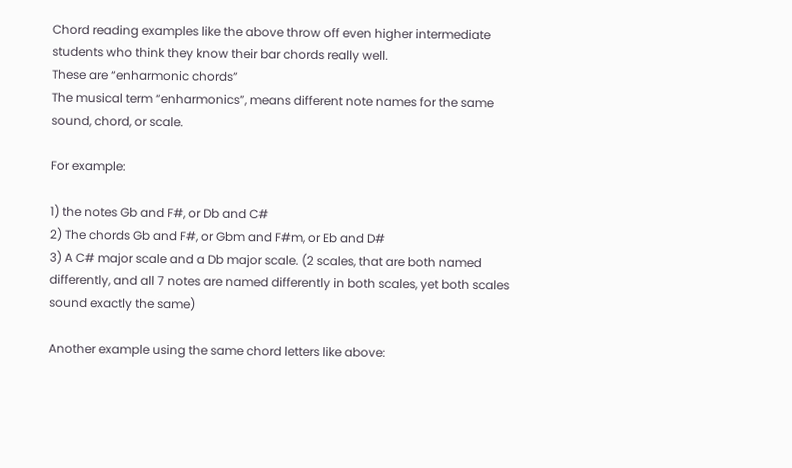Chord reading examples like the above throw off even higher intermediate students who think they know their bar chords really well.
These are “enharmonic chords”
The musical term “enharmonics”, means different note names for the same sound, chord, or scale.

For example:

1) the notes Gb and F#, or Db and C#
2) The chords Gb and F#, or Gbm and F#m, or Eb and D#
3) A C# major scale and a Db major scale. (2 scales, that are both named differently, and all 7 notes are named differently in both scales, yet both scales sound exactly the same)

Another example using the same chord letters like above: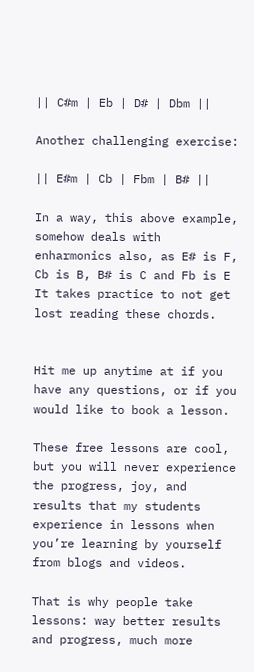|| C#m | Eb | D# | Dbm ||

Another challenging exercise:

|| E#m | Cb | Fbm | B# ||

In a way, this above example, somehow deals with enharmonics also, as E# is F, Cb is B, B# is C and Fb is E
It takes practice to not get lost reading these chords.


Hit me up anytime at if you have any questions, or if you would like to book a lesson.

These free lessons are cool, but you will never experience the progress, joy, and results that my students experience in lessons when you’re learning by yourself from blogs and videos.

That is why people take lessons: way better results and progress, much more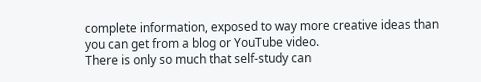complete information, exposed to way more creative ideas than you can get from a blog or YouTube video.
There is only so much that self-study can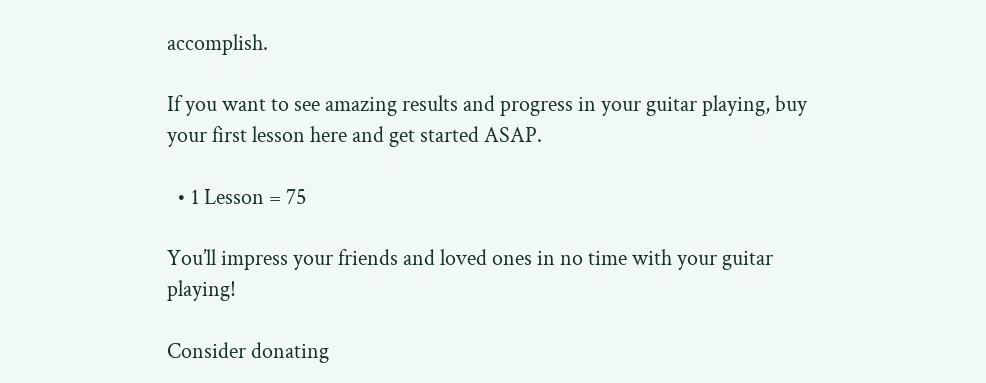accomplish.

If you want to see amazing results and progress in your guitar playing, buy your first lesson here and get started ASAP.

  • 1 Lesson = 75

You’ll impress your friends and loved ones in no time with your guitar playing!

Consider donating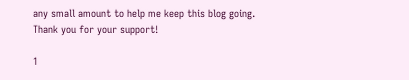any small amount to help me keep this blog going.
Thank you for your support!

1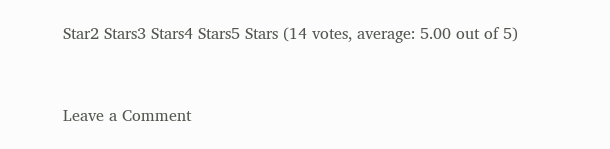Star2 Stars3 Stars4 Stars5 Stars (14 votes, average: 5.00 out of 5)


Leave a Comment